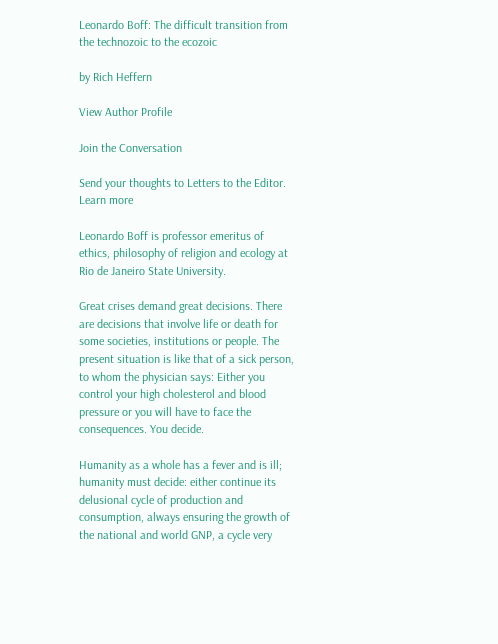Leonardo Boff: The difficult transition from the technozoic to the ecozoic

by Rich Heffern

View Author Profile

Join the Conversation

Send your thoughts to Letters to the Editor. Learn more

Leonardo Boff is professor emeritus of ethics, philosophy of religion and ecology at Rio de Janeiro State University.

Great crises demand great decisions. There are decisions that involve life or death for some societies, institutions or people. The present situation is like that of a sick person, to whom the physician says: Either you control your high cholesterol and blood pressure or you will have to face the consequences. You decide.

Humanity as a whole has a fever and is ill; humanity must decide: either continue its delusional cycle of production and consumption, always ensuring the growth of the national and world GNP, a cycle very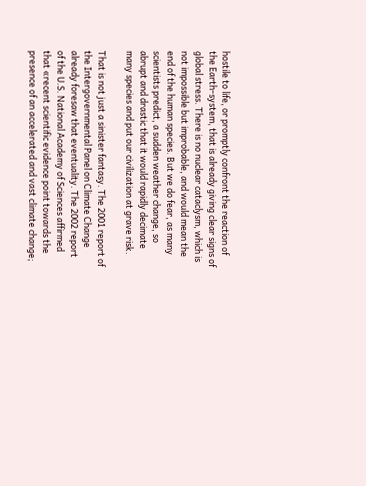hostile to life, or promptly confront the reaction of the Earth-system, that is already giving clear signs of global stress. There is no nuclear cataclysm, which is not impossible but improbable, and would mean the end of the human species. But we do fear, as many scientists predict, a sudden weather change, so abrupt and drastic that it would rapidly decimate many species and put our civilization at grave risk.

That is not just a sinister fantasy. The 2001 report of the Intergovernmental Panel on Climate Change already foresaw that eventuality. The 2002 report of the U.S. National Academy of Sciences affirmed that «recent scientific evidence point towards the presence of an accelerated and vast climate change;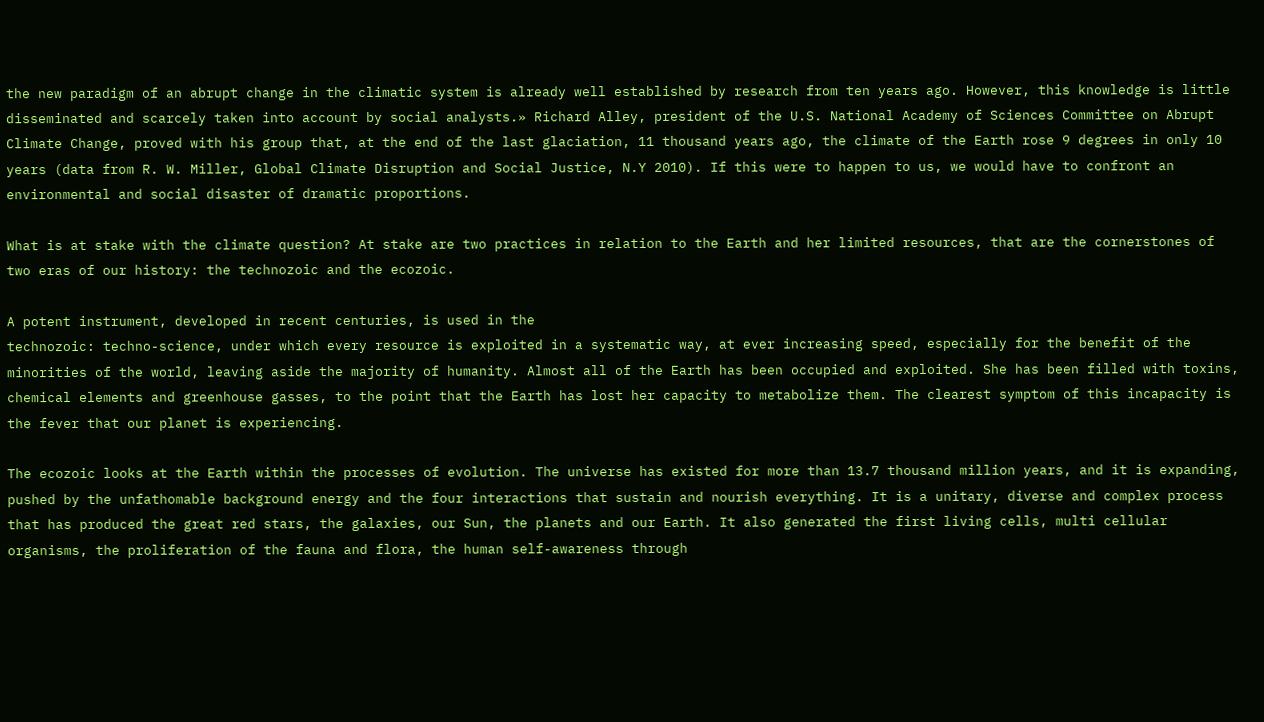the new paradigm of an abrupt change in the climatic system is already well established by research from ten years ago. However, this knowledge is little disseminated and scarcely taken into account by social analysts.» Richard Alley, president of the U.S. National Academy of Sciences Committee on Abrupt Climate Change, proved with his group that, at the end of the last glaciation, 11 thousand years ago, the climate of the Earth rose 9 degrees in only 10 years (data from R. W. Miller, Global Climate Disruption and Social Justice, N.Y 2010). If this were to happen to us, we would have to confront an environmental and social disaster of dramatic proportions.

What is at stake with the climate question? At stake are two practices in relation to the Earth and her limited resources, that are the cornerstones of two eras of our history: the technozoic and the ecozoic.

A potent instrument, developed in recent centuries, is used in the
technozoic: techno-science, under which every resource is exploited in a systematic way, at ever increasing speed, especially for the benefit of the minorities of the world, leaving aside the majority of humanity. Almost all of the Earth has been occupied and exploited. She has been filled with toxins, chemical elements and greenhouse gasses, to the point that the Earth has lost her capacity to metabolize them. The clearest symptom of this incapacity is the fever that our planet is experiencing.

The ecozoic looks at the Earth within the processes of evolution. The universe has existed for more than 13.7 thousand million years, and it is expanding, pushed by the unfathomable background energy and the four interactions that sustain and nourish everything. It is a unitary, diverse and complex process that has produced the great red stars, the galaxies, our Sun, the planets and our Earth. It also generated the first living cells, multi cellular organisms, the proliferation of the fauna and flora, the human self-awareness through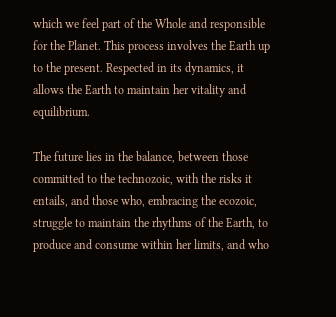which we feel part of the Whole and responsible for the Planet. This process involves the Earth up to the present. Respected in its dynamics, it allows the Earth to maintain her vitality and equilibrium.

The future lies in the balance, between those committed to the technozoic, with the risks it entails, and those who, embracing the ecozoic, struggle to maintain the rhythms of the Earth, to produce and consume within her limits, and who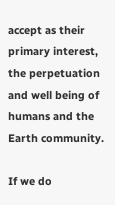accept as their primary interest, the perpetuation and well being of humans and the Earth community.

If we do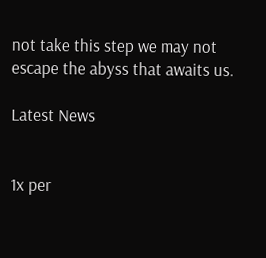not take this step we may not escape the abyss that awaits us.

Latest News


1x per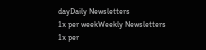dayDaily Newsletters
1x per weekWeekly Newsletters
1x per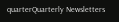quarterQuarterly Newsletters